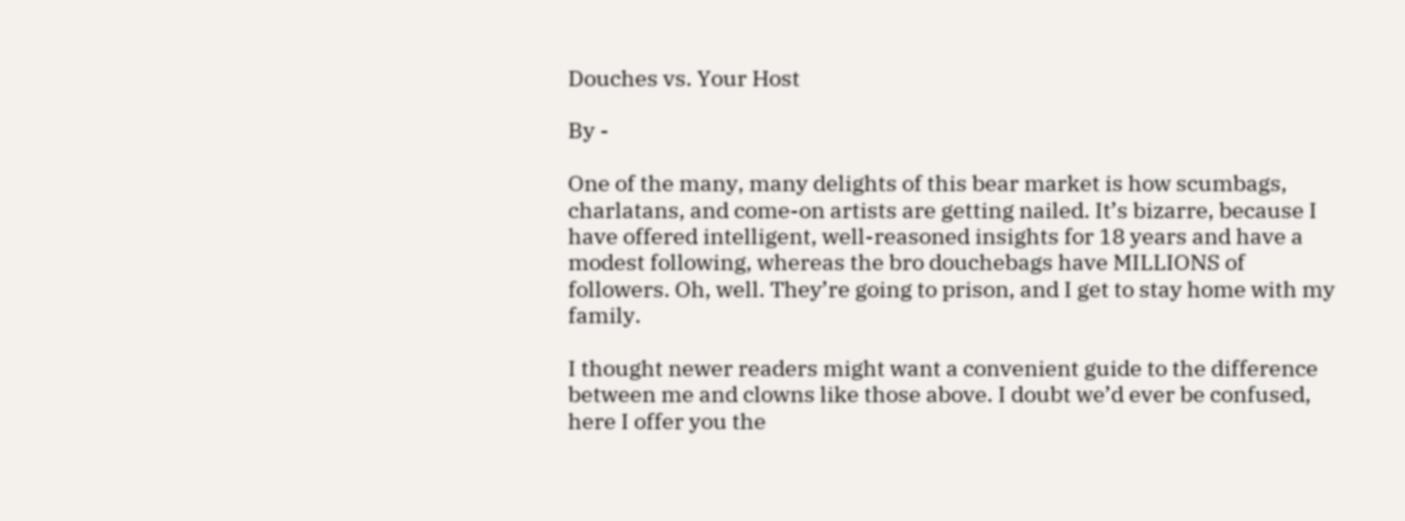Douches vs. Your Host

By -

One of the many, many delights of this bear market is how scumbags, charlatans, and come-on artists are getting nailed. It’s bizarre, because I have offered intelligent, well-reasoned insights for 18 years and have a modest following, whereas the bro douchebags have MILLIONS of followers. Oh, well. They’re going to prison, and I get to stay home with my family.

I thought newer readers might want a convenient guide to the difference between me and clowns like those above. I doubt we’d ever be confused, here I offer you the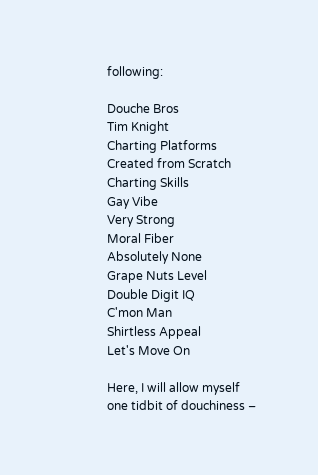following:

Douche Bros
Tim Knight
Charting Platforms Created from Scratch
Charting Skills
Gay Vibe
Very Strong
Moral Fiber
Absolutely None
Grape Nuts Level
Double Digit IQ
C'mon Man
Shirtless Appeal
Let's Move On

Here, I will allow myself one tidbit of douchiness –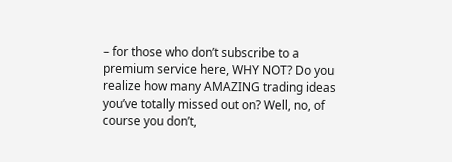– for those who don’t subscribe to a premium service here, WHY NOT? Do you realize how many AMAZING trading ideas you’ve totally missed out on? Well, no, of course you don’t,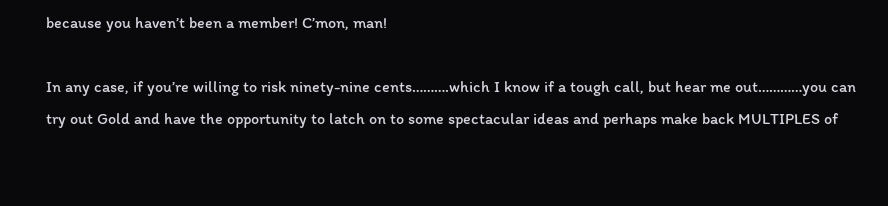because you haven’t been a member! C’mon, man!

In any case, if you’re willing to risk ninety-nine cents……….which I know if a tough call, but hear me out…………you can try out Gold and have the opportunity to latch on to some spectacular ideas and perhaps make back MULTIPLES of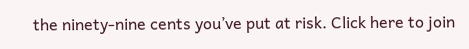the ninety-nine cents you’ve put at risk. Click here to join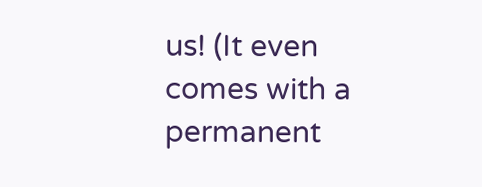us! (It even comes with a permanent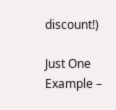discount!)

Just One Example –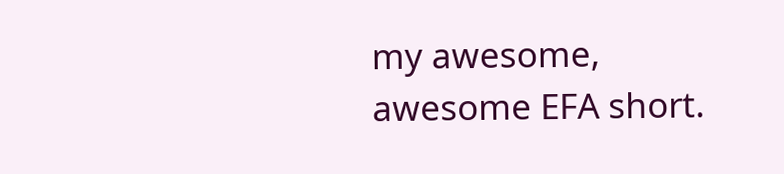my awesome, awesome EFA short.